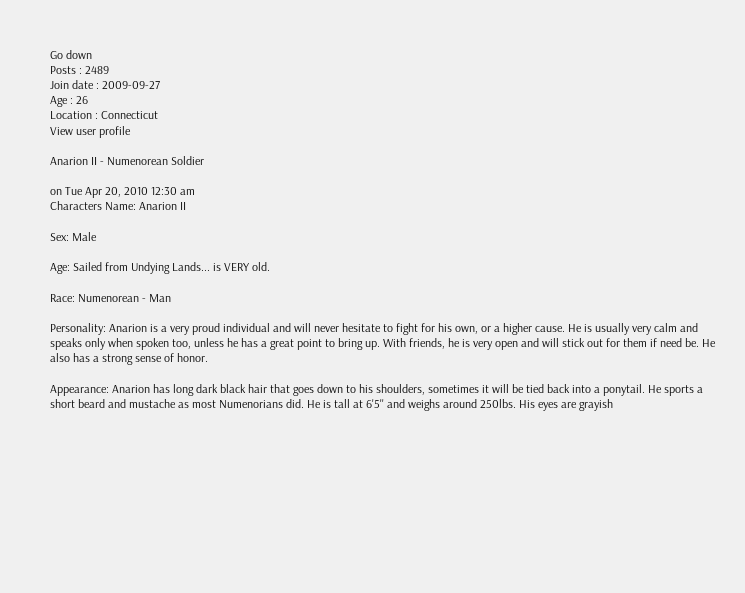Go down
Posts : 2489
Join date : 2009-09-27
Age : 26
Location : Connecticut
View user profile

Anarion II - Numenorean Soldier

on Tue Apr 20, 2010 12:30 am
Characters Name: Anarion II

Sex: Male

Age: Sailed from Undying Lands... is VERY old.

Race: Numenorean - Man

Personality: Anarion is a very proud individual and will never hesitate to fight for his own, or a higher cause. He is usually very calm and speaks only when spoken too, unless he has a great point to bring up. With friends, he is very open and will stick out for them if need be. He also has a strong sense of honor.

Appearance: Anarion has long dark black hair that goes down to his shoulders, sometimes it will be tied back into a ponytail. He sports a short beard and mustache as most Numenorians did. He is tall at 6'5'' and weighs around 250lbs. His eyes are grayish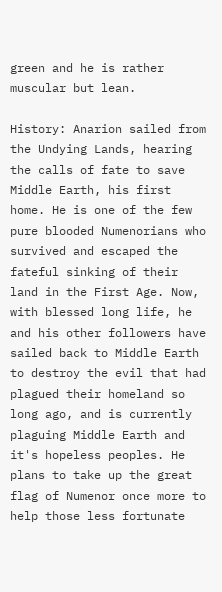green and he is rather muscular but lean.

History: Anarion sailed from the Undying Lands, hearing the calls of fate to save Middle Earth, his first home. He is one of the few pure blooded Numenorians who survived and escaped the fateful sinking of their land in the First Age. Now, with blessed long life, he and his other followers have sailed back to Middle Earth to destroy the evil that had plagued their homeland so long ago, and is currently plaguing Middle Earth and it's hopeless peoples. He plans to take up the great flag of Numenor once more to help those less fortunate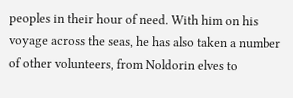peoples in their hour of need. With him on his voyage across the seas, he has also taken a number of other volunteers, from Noldorin elves to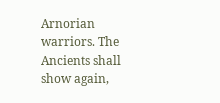Arnorian warriors. The Ancients shall show again,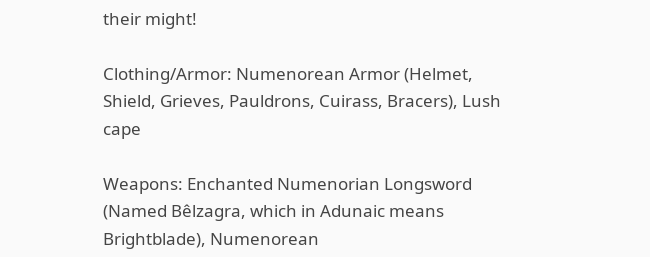their might!

Clothing/Armor: Numenorean Armor (Helmet, Shield, Grieves, Pauldrons, Cuirass, Bracers), Lush cape

Weapons: Enchanted Numenorian Longsword (Named Bêlzagra, which in Adunaic means
Brightblade), Numenorean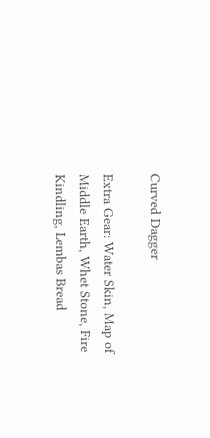Curved Dagger

Extra Gear: Water Skin, Map of Middle Earth, Whet Stone, Fire Kindling, Lembas Bread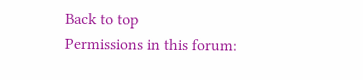Back to top
Permissions in this forum: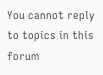You cannot reply to topics in this forum